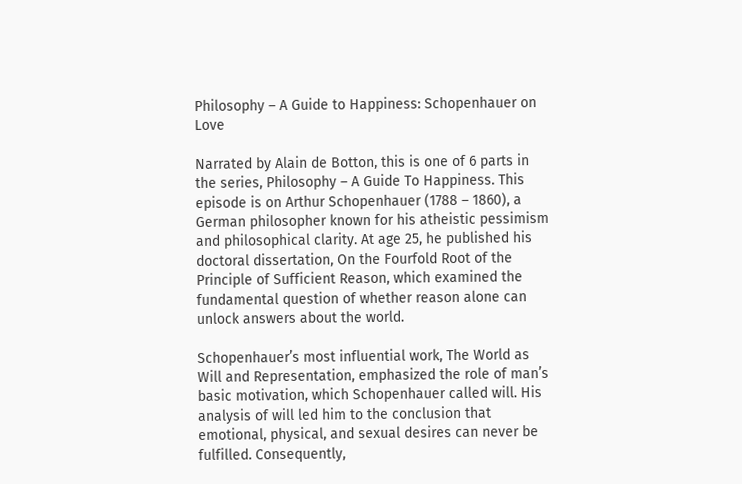Philosophy – A Guide to Happiness: Schopenhauer on Love

Narrated by Alain de Botton, this is one of 6 parts in the series, Philosophy – A Guide To Happiness. This episode is on Arthur Schopenhauer (1788 – 1860), a German philosopher known for his atheistic pessimism and philosophical clarity. At age 25, he published his doctoral dissertation, On the Fourfold Root of the Principle of Sufficient Reason, which examined the fundamental question of whether reason alone can unlock answers about the world.

Schopenhauer’s most influential work, The World as Will and Representation, emphasized the role of man’s basic motivation, which Schopenhauer called will. His analysis of will led him to the conclusion that emotional, physical, and sexual desires can never be fulfilled. Consequently,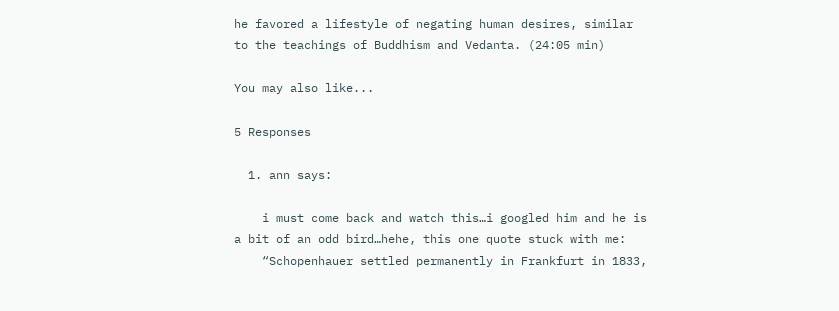he favored a lifestyle of negating human desires, similar to the teachings of Buddhism and Vedanta. (24:05 min)

You may also like...

5 Responses

  1. ann says:

    i must come back and watch this…i googled him and he is a bit of an odd bird…hehe, this one quote stuck with me:
    “Schopenhauer settled permanently in Frankfurt in 1833,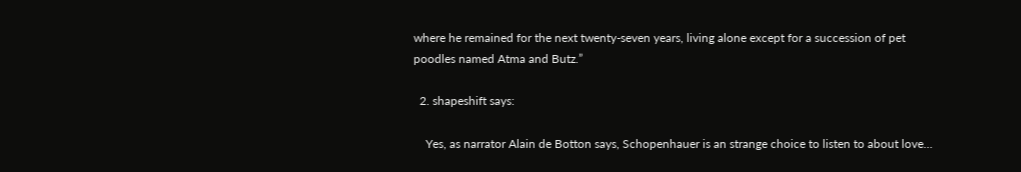where he remained for the next twenty-seven years, living alone except for a succession of pet poodles named Atma and Butz.”

  2. shapeshift says:

    Yes, as narrator Alain de Botton says, Schopenhauer is an strange choice to listen to about love…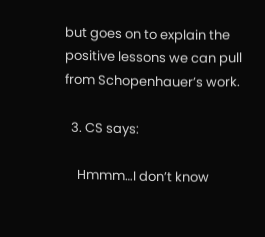but goes on to explain the positive lessons we can pull from Schopenhauer’s work.

  3. CS says:

    Hmmm…I don’t know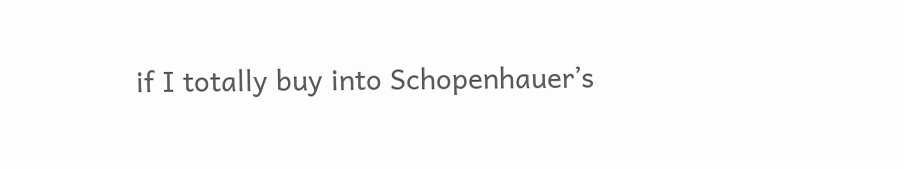if I totally buy into Schopenhauer’s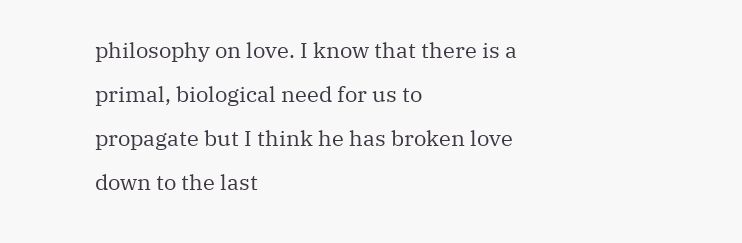philosophy on love. I know that there is a primal, biological need for us to propagate but I think he has broken love down to the last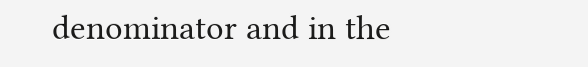denominator and in the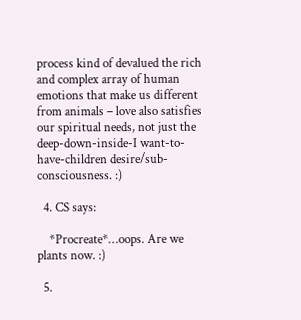process kind of devalued the rich and complex array of human emotions that make us different from animals – love also satisfies our spiritual needs, not just the deep-down-inside-I want-to-have-children desire/sub-consciousness. :)

  4. CS says:

    *Procreate*…oops. Are we plants now. :)

  5.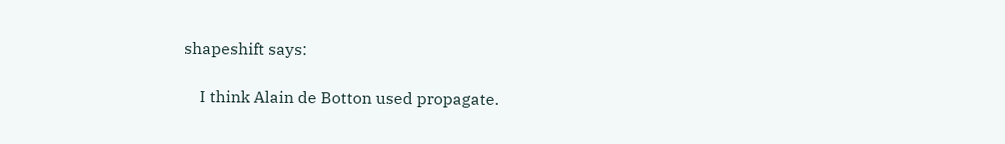shapeshift says:

    I think Alain de Botton used propagate.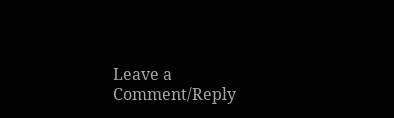Leave a Comment/Reply